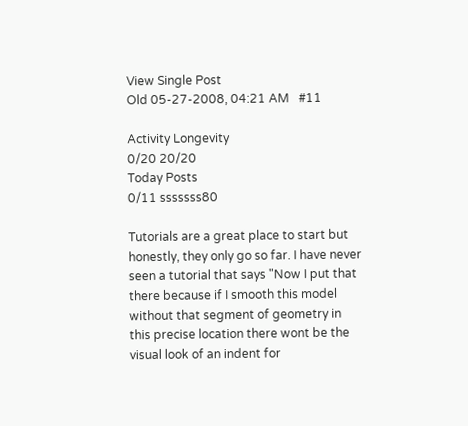View Single Post
Old 05-27-2008, 04:21 AM   #11

Activity Longevity
0/20 20/20
Today Posts
0/11 sssssss80

Tutorials are a great place to start but honestly, they only go so far. I have never seen a tutorial that says "Now I put that there because if I smooth this model without that segment of geometry in this precise location there wont be the visual look of an indent for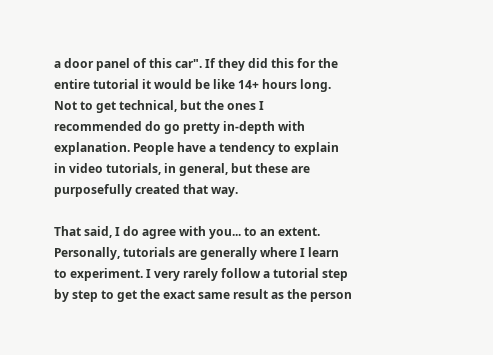a door panel of this car". If they did this for the entire tutorial it would be like 14+ hours long.
Not to get technical, but the ones I recommended do go pretty in-depth with explanation. People have a tendency to explain in video tutorials, in general, but these are purposefully created that way.

That said, I do agree with you... to an extent. Personally, tutorials are generally where I learn to experiment. I very rarely follow a tutorial step by step to get the exact same result as the person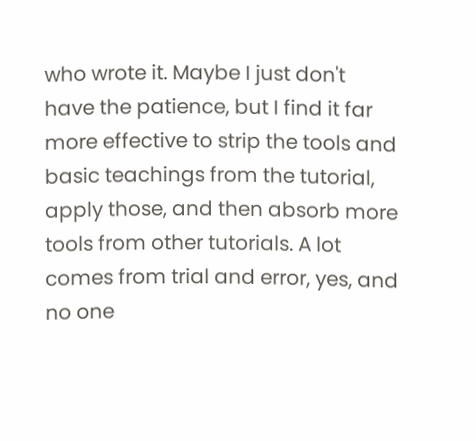who wrote it. Maybe I just don't have the patience, but I find it far more effective to strip the tools and basic teachings from the tutorial, apply those, and then absorb more tools from other tutorials. A lot comes from trial and error, yes, and no one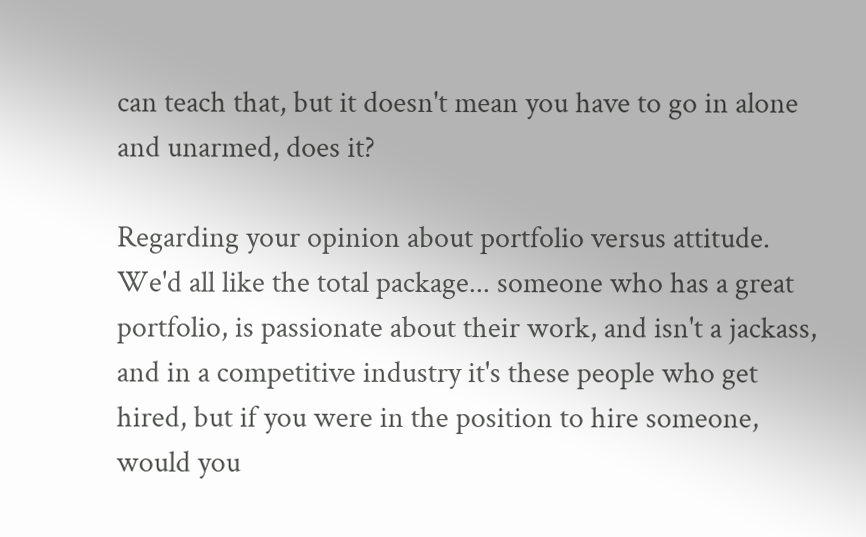can teach that, but it doesn't mean you have to go in alone and unarmed, does it?

Regarding your opinion about portfolio versus attitude. We'd all like the total package... someone who has a great portfolio, is passionate about their work, and isn't a jackass, and in a competitive industry it's these people who get hired, but if you were in the position to hire someone, would you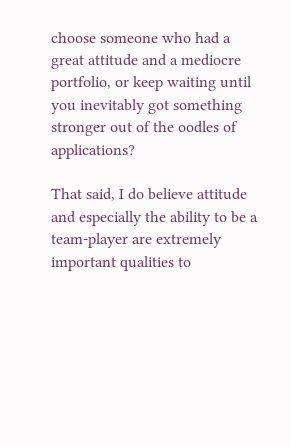choose someone who had a great attitude and a mediocre portfolio, or keep waiting until you inevitably got something stronger out of the oodles of applications?

That said, I do believe attitude and especially the ability to be a team-player are extremely important qualities to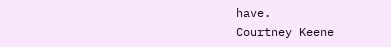have.
Courtney Keene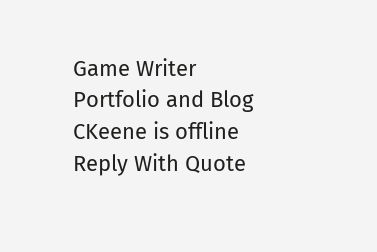Game Writer
Portfolio and Blog
CKeene is offline   Reply With Quote